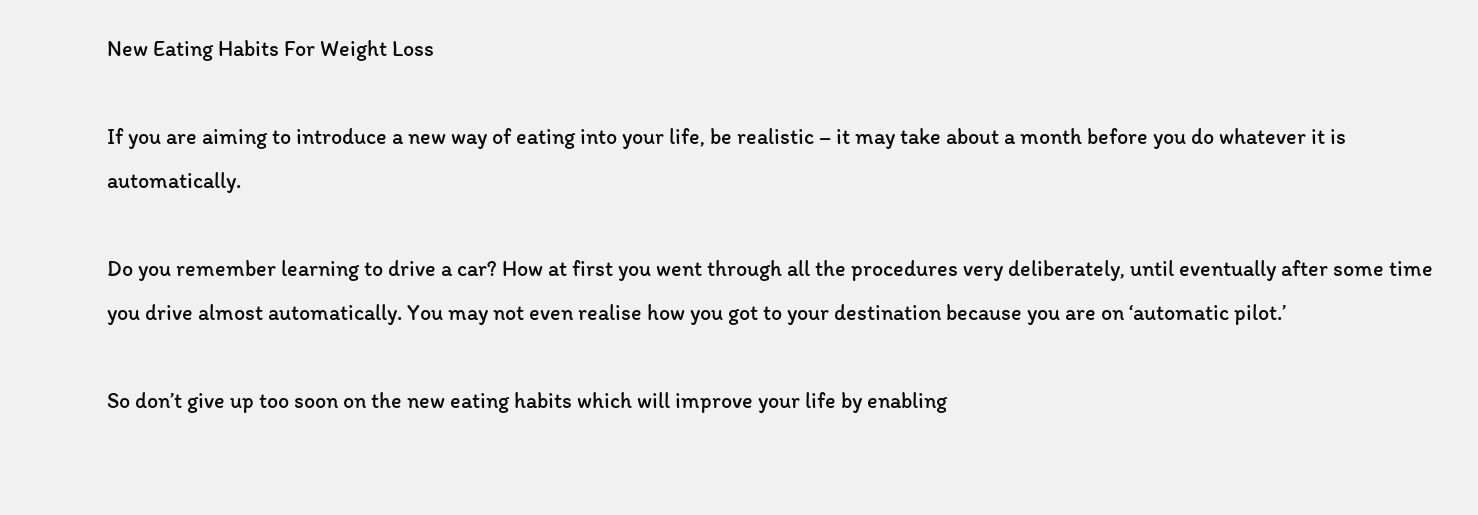New Eating Habits For Weight Loss

If you are aiming to introduce a new way of eating into your life, be realistic – it may take about a month before you do whatever it is automatically.

Do you remember learning to drive a car? How at first you went through all the procedures very deliberately, until eventually after some time you drive almost automatically. You may not even realise how you got to your destination because you are on ‘automatic pilot.’

So don’t give up too soon on the new eating habits which will improve your life by enabling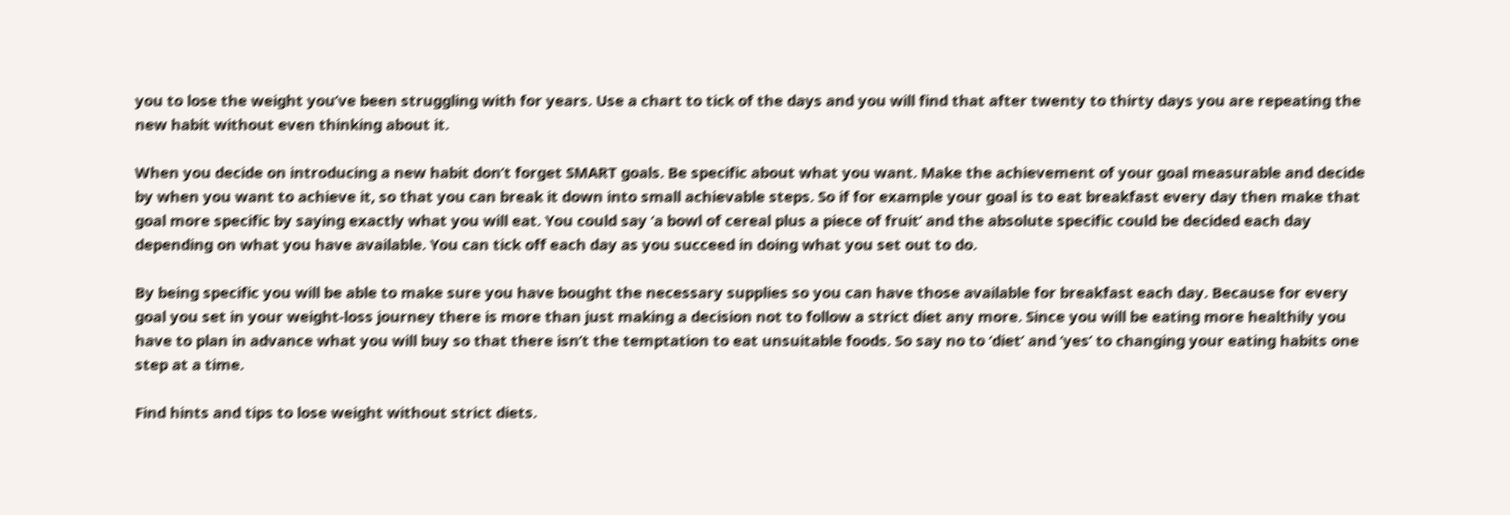you to lose the weight you’ve been struggling with for years. Use a chart to tick of the days and you will find that after twenty to thirty days you are repeating the new habit without even thinking about it.

When you decide on introducing a new habit don’t forget SMART goals. Be specific about what you want. Make the achievement of your goal measurable and decide by when you want to achieve it, so that you can break it down into small achievable steps. So if for example your goal is to eat breakfast every day then make that goal more specific by saying exactly what you will eat. You could say ‘a bowl of cereal plus a piece of fruit’ and the absolute specific could be decided each day depending on what you have available. You can tick off each day as you succeed in doing what you set out to do.

By being specific you will be able to make sure you have bought the necessary supplies so you can have those available for breakfast each day. Because for every goal you set in your weight-loss journey there is more than just making a decision not to follow a strict diet any more. Since you will be eating more healthily you have to plan in advance what you will buy so that there isn’t the temptation to eat unsuitable foods. So say no to ‘diet’ and ‘yes’ to changing your eating habits one step at a time.

Find hints and tips to lose weight without strict diets.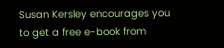Susan Kersley encourages you to get a free e-book from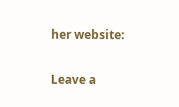her website:

Leave a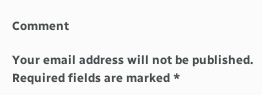Comment

Your email address will not be published. Required fields are marked *